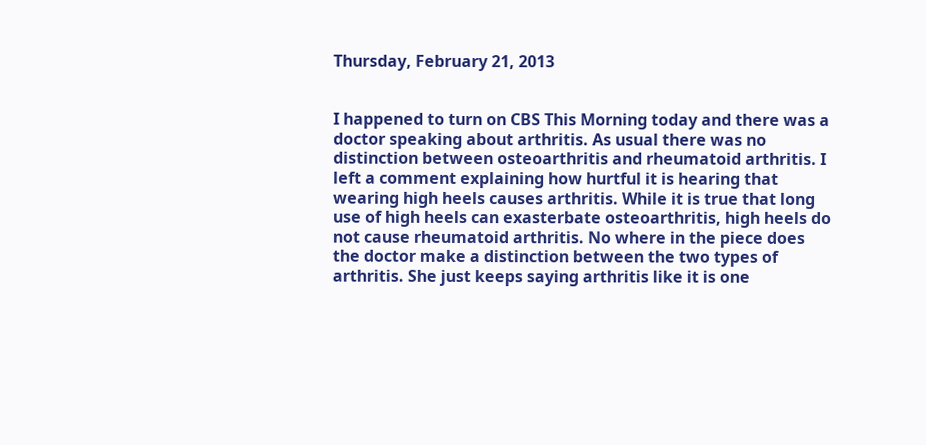Thursday, February 21, 2013


I happened to turn on CBS This Morning today and there was a doctor speaking about arthritis. As usual there was no distinction between osteoarthritis and rheumatoid arthritis. I left a comment explaining how hurtful it is hearing that wearing high heels causes arthritis. While it is true that long use of high heels can exasterbate osteoarthritis, high heels do not cause rheumatoid arthritis. No where in the piece does the doctor make a distinction between the two types of arthritis. She just keeps saying arthritis like it is one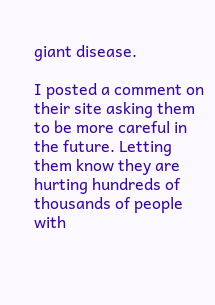giant disease.

I posted a comment on their site asking them to be more careful in the future. Letting them know they are hurting hundreds of thousands of people with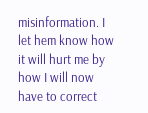misinformation. I let hem know how it will hurt me by how I will now have to correct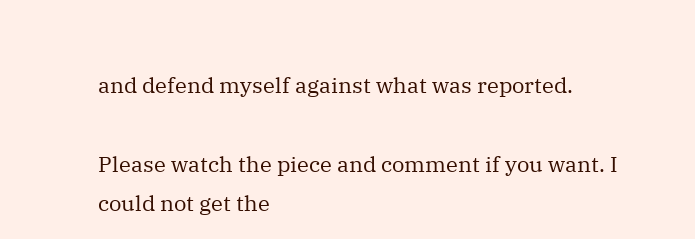and defend myself against what was reported.

Please watch the piece and comment if you want. I could not get the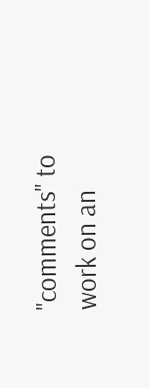"comments" to work on an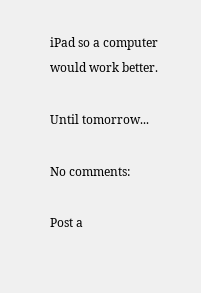iPad so a computer would work better.

Until tomorrow...

No comments:

Post a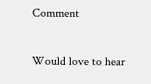Comment

Would love to hear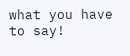what you have to say!